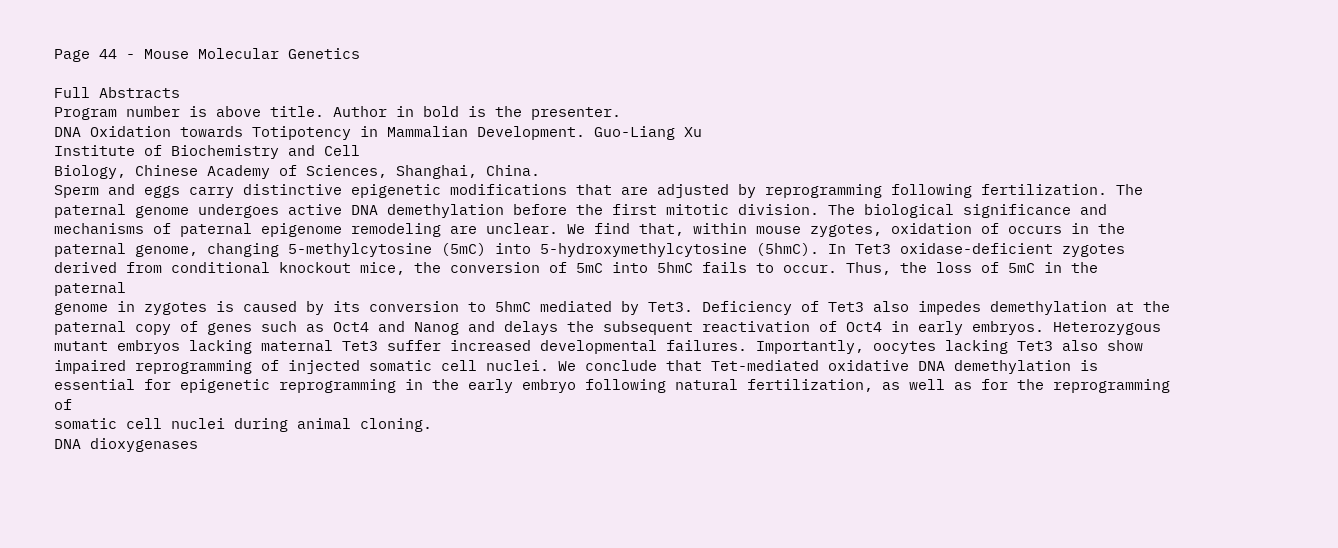Page 44 - Mouse Molecular Genetics

Full Abstracts
Program number is above title. Author in bold is the presenter.
DNA Oxidation towards Totipotency in Mammalian Development. Guo-Liang Xu
Institute of Biochemistry and Cell
Biology, Chinese Academy of Sciences, Shanghai, China.
Sperm and eggs carry distinctive epigenetic modifications that are adjusted by reprogramming following fertilization. The
paternal genome undergoes active DNA demethylation before the first mitotic division. The biological significance and
mechanisms of paternal epigenome remodeling are unclear. We find that, within mouse zygotes, oxidation of occurs in the
paternal genome, changing 5-methylcytosine (5mC) into 5-hydroxymethylcytosine (5hmC). In Tet3 oxidase-deficient zygotes
derived from conditional knockout mice, the conversion of 5mC into 5hmC fails to occur. Thus, the loss of 5mC in the paternal
genome in zygotes is caused by its conversion to 5hmC mediated by Tet3. Deficiency of Tet3 also impedes demethylation at the
paternal copy of genes such as Oct4 and Nanog and delays the subsequent reactivation of Oct4 in early embryos. Heterozygous
mutant embryos lacking maternal Tet3 suffer increased developmental failures. Importantly, oocytes lacking Tet3 also show
impaired reprogramming of injected somatic cell nuclei. We conclude that Tet-mediated oxidative DNA demethylation is
essential for epigenetic reprogramming in the early embryo following natural fertilization, as well as for the reprogramming of
somatic cell nuclei during animal cloning.
DNA dioxygenases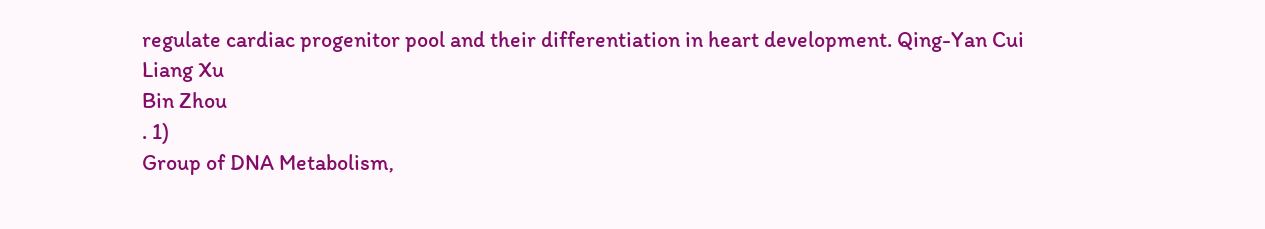regulate cardiac progenitor pool and their differentiation in heart development. Qing-Yan Cui
Liang Xu
Bin Zhou
. 1)
Group of DNA Metabolism,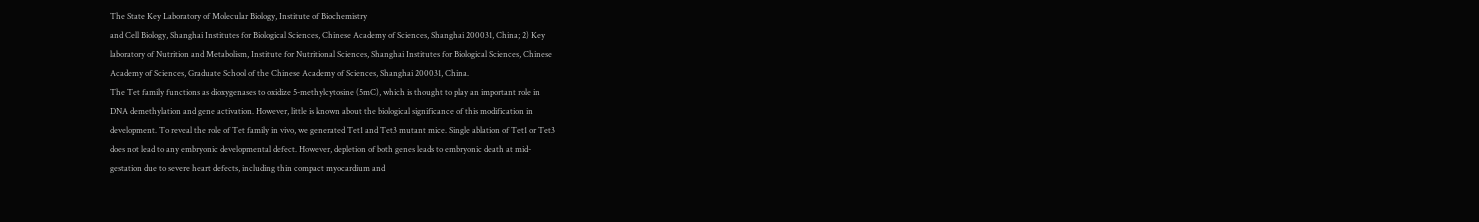The State Key Laboratory of Molecular Biology, Institute of Biochemistry
and Cell Biology, Shanghai Institutes for Biological Sciences, Chinese Academy of Sciences, Shanghai 200031, China; 2) Key
laboratory of Nutrition and Metabolism, Institute for Nutritional Sciences, Shanghai Institutes for Biological Sciences, Chinese
Academy of Sciences, Graduate School of the Chinese Academy of Sciences, Shanghai 200031, China.
The Tet family functions as dioxygenases to oxidize 5-methylcytosine (5mC), which is thought to play an important role in
DNA demethylation and gene activation. However, little is known about the biological significance of this modification in
development. To reveal the role of Tet family in vivo, we generated Tet1 and Tet3 mutant mice. Single ablation of Tet1 or Tet3
does not lead to any embryonic developmental defect. However, depletion of both genes leads to embryonic death at mid-
gestation due to severe heart defects, including thin compact myocardium and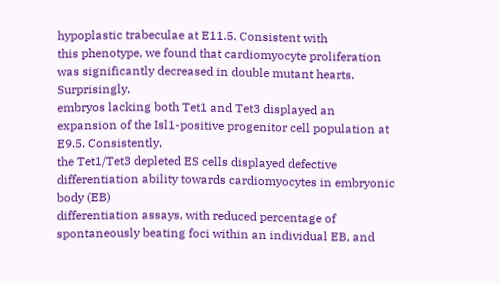hypoplastic trabeculae at E11.5. Consistent with
this phenotype, we found that cardiomyocyte proliferation was significantly decreased in double mutant hearts. Surprisingly,
embryos lacking both Tet1 and Tet3 displayed an expansion of the Isl1-positive progenitor cell population at E9.5. Consistently,
the Tet1/Tet3 depleted ES cells displayed defective differentiation ability towards cardiomyocytes in embryonic body (EB)
differentiation assays, with reduced percentage of spontaneously beating foci within an individual EB, and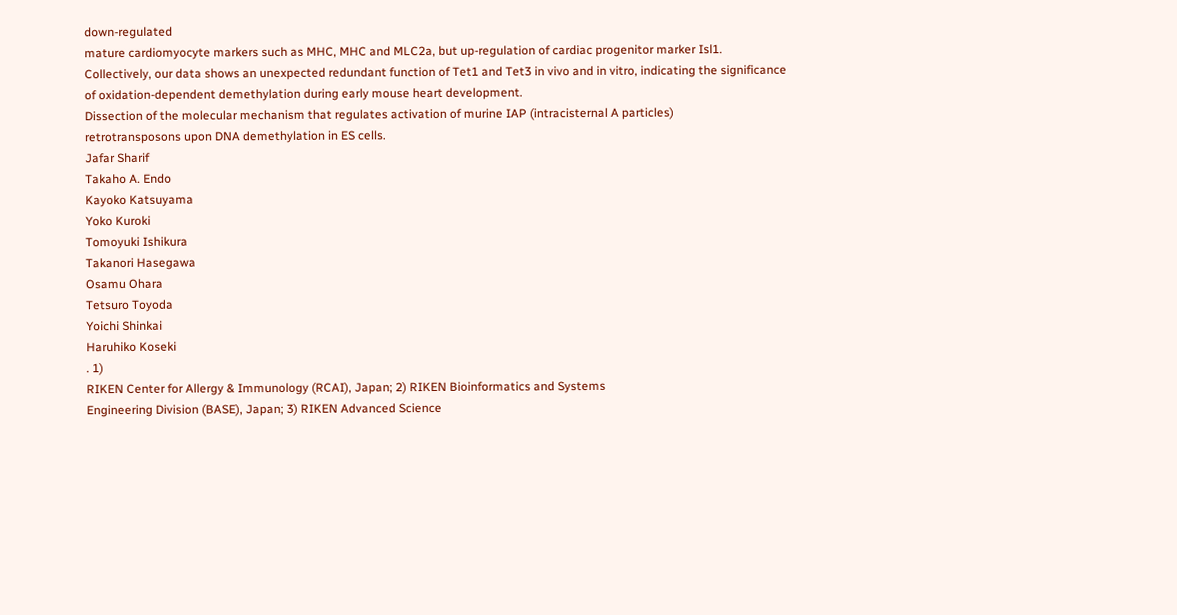down-regulated
mature cardiomyocyte markers such as MHC, MHC and MLC2a, but up-regulation of cardiac progenitor marker Isl1.
Collectively, our data shows an unexpected redundant function of Tet1 and Tet3 in vivo and in vitro, indicating the significance
of oxidation-dependent demethylation during early mouse heart development.
Dissection of the molecular mechanism that regulates activation of murine IAP (intracisternal A particles)
retrotransposons upon DNA demethylation in ES cells.
Jafar Sharif
Takaho A. Endo
Kayoko Katsuyama
Yoko Kuroki
Tomoyuki Ishikura
Takanori Hasegawa
Osamu Ohara
Tetsuro Toyoda
Yoichi Shinkai
Haruhiko Koseki
. 1)
RIKEN Center for Allergy & Immunology (RCAI), Japan; 2) RIKEN Bioinformatics and Systems
Engineering Division (BASE), Japan; 3) RIKEN Advanced Science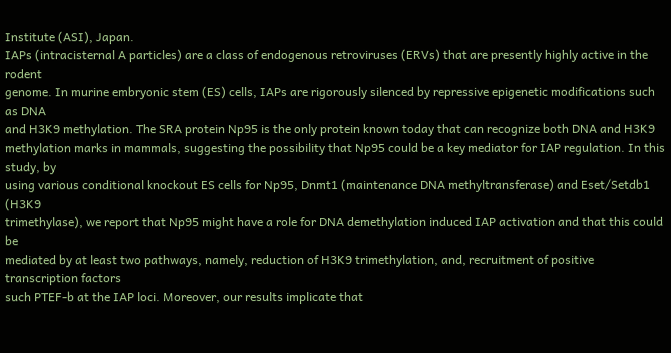Institute (ASI), Japan.
IAPs (intracisternal A particles) are a class of endogenous retroviruses (ERVs) that are presently highly active in the rodent
genome. In murine embryonic stem (ES) cells, IAPs are rigorously silenced by repressive epigenetic modifications such as DNA
and H3K9 methylation. The SRA protein Np95 is the only protein known today that can recognize both DNA and H3K9
methylation marks in mammals, suggesting the possibility that Np95 could be a key mediator for IAP regulation. In this study, by
using various conditional knockout ES cells for Np95, Dnmt1 (maintenance DNA methyltransferase) and Eset/Setdb1 (H3K9
trimethylase), we report that Np95 might have a role for DNA demethylation induced IAP activation and that this could be
mediated by at least two pathways, namely, reduction of H3K9 trimethylation, and, recruitment of positive transcription factors
such PTEF-b at the IAP loci. Moreover, our results implicate that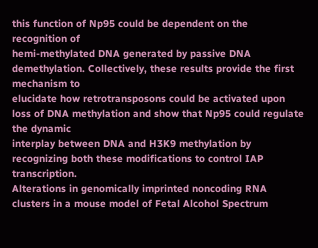this function of Np95 could be dependent on the recognition of
hemi-methylated DNA generated by passive DNA demethylation. Collectively, these results provide the first mechanism to
elucidate how retrotransposons could be activated upon loss of DNA methylation and show that Np95 could regulate the dynamic
interplay between DNA and H3K9 methylation by recognizing both these modifications to control IAP transcription.
Alterations in genomically imprinted noncoding RNA clusters in a mouse model of Fetal Alcohol Spectrum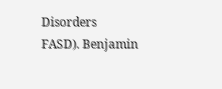Disorders
FASD). Benjamin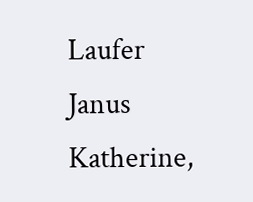Laufer
Janus Katherine,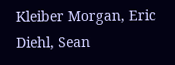Kleiber Morgan, Eric Diehl, Sean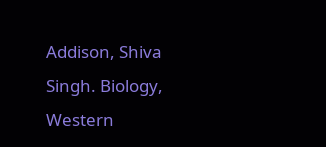Addison, Shiva Singh. Biology, Western